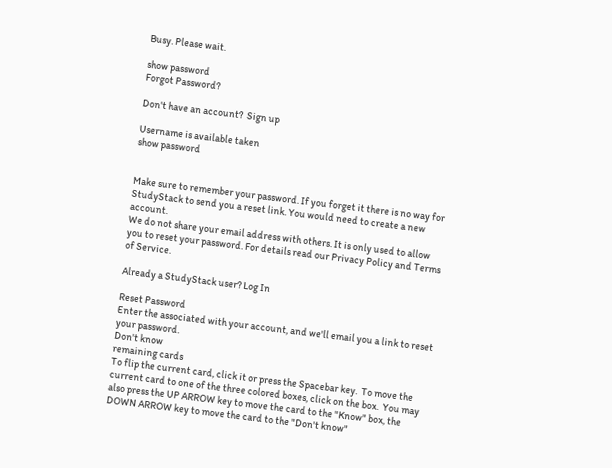Busy. Please wait.

show password
Forgot Password?

Don't have an account?  Sign up

Username is available taken
show password


Make sure to remember your password. If you forget it there is no way for StudyStack to send you a reset link. You would need to create a new account.
We do not share your email address with others. It is only used to allow you to reset your password. For details read our Privacy Policy and Terms of Service.

Already a StudyStack user? Log In

Reset Password
Enter the associated with your account, and we'll email you a link to reset your password.
Don't know
remaining cards
To flip the current card, click it or press the Spacebar key.  To move the current card to one of the three colored boxes, click on the box.  You may also press the UP ARROW key to move the card to the "Know" box, the DOWN ARROW key to move the card to the "Don't know"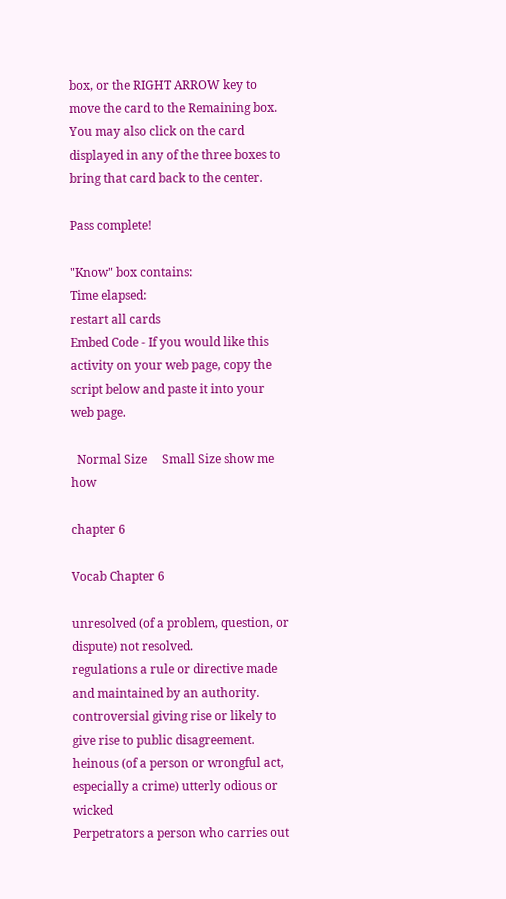box, or the RIGHT ARROW key to move the card to the Remaining box.  You may also click on the card displayed in any of the three boxes to bring that card back to the center.

Pass complete!

"Know" box contains:
Time elapsed:
restart all cards
Embed Code - If you would like this activity on your web page, copy the script below and paste it into your web page.

  Normal Size     Small Size show me how

chapter 6

Vocab Chapter 6

unresolved (of a problem, question, or dispute) not resolved.
regulations a rule or directive made and maintained by an authority.
controversial giving rise or likely to give rise to public disagreement.
heinous (of a person or wrongful act, especially a crime) utterly odious or wicked
Perpetrators a person who carries out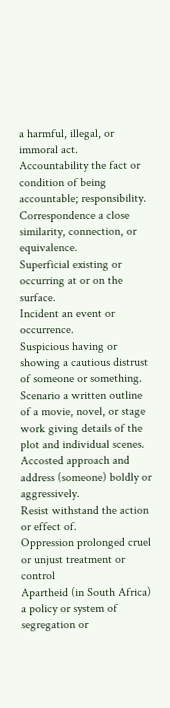a harmful, illegal, or immoral act.
Accountability the fact or condition of being accountable; responsibility.
Correspondence a close similarity, connection, or equivalence.
Superficial existing or occurring at or on the surface.
Incident an event or occurrence.
Suspicious having or showing a cautious distrust of someone or something.
Scenario a written outline of a movie, novel, or stage work giving details of the plot and individual scenes.
Accosted approach and address (someone) boldly or aggressively.
Resist withstand the action or effect of.
Oppression prolonged cruel or unjust treatment or control
Apartheid (in South Africa) a policy or system of segregation or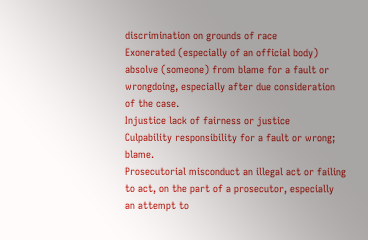discrimination on grounds of race
Exonerated (especially of an official body) absolve (someone) from blame for a fault or wrongdoing, especially after due consideration of the case.
Injustice lack of fairness or justice
Culpability responsibility for a fault or wrong; blame.
Prosecutorial misconduct an illegal act or failing to act, on the part of a prosecutor, especially an attempt to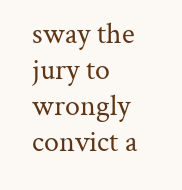sway the jury to wrongly convict a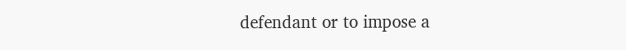defendant or to impose a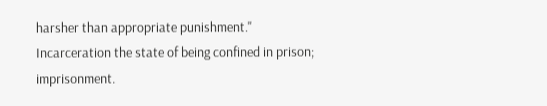harsher than appropriate punishment."
Incarceration the state of being confined in prison; imprisonment.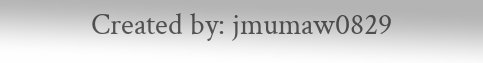Created by: jmumaw0829